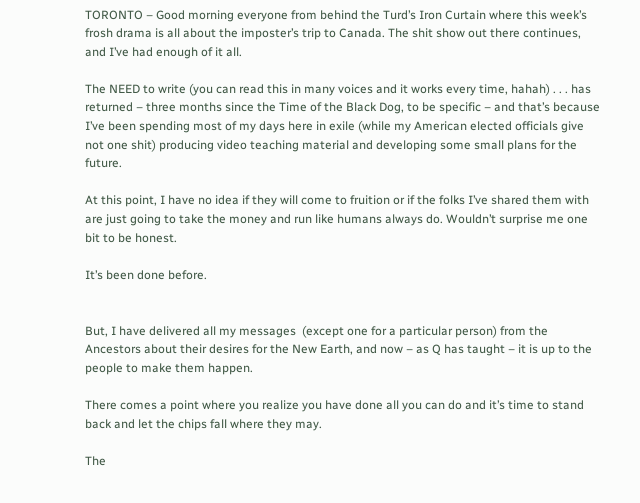TORONTO – Good morning everyone from behind the Turd’s Iron Curtain where this week’s frosh drama is all about the imposter’s trip to Canada. The shit show out there continues, and I’ve had enough of it all.

The NEED to write (you can read this in many voices and it works every time, hahah) . . . has returned – three months since the Time of the Black Dog, to be specific – and that’s because I’ve been spending most of my days here in exile (while my American elected officials give not one shit) producing video teaching material and developing some small plans for the future.

At this point, I have no idea if they will come to fruition or if the folks I’ve shared them with are just going to take the money and run like humans always do. Wouldn’t surprise me one bit to be honest.

It’s been done before.


But, I have delivered all my messages  (except one for a particular person) from the Ancestors about their desires for the New Earth, and now – as Q has taught – it is up to the people to make them happen.

There comes a point where you realize you have done all you can do and it’s time to stand back and let the chips fall where they may.

The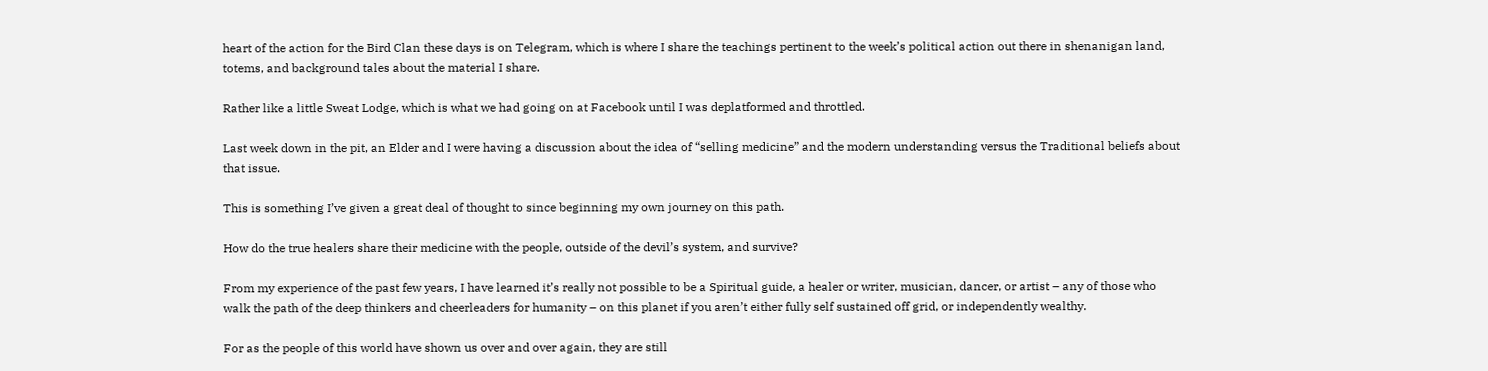heart of the action for the Bird Clan these days is on Telegram, which is where I share the teachings pertinent to the week’s political action out there in shenanigan land, totems, and background tales about the material I share.

Rather like a little Sweat Lodge, which is what we had going on at Facebook until I was deplatformed and throttled.

Last week down in the pit, an Elder and I were having a discussion about the idea of “selling medicine” and the modern understanding versus the Traditional beliefs about that issue.

This is something I’ve given a great deal of thought to since beginning my own journey on this path.

How do the true healers share their medicine with the people, outside of the devil’s system, and survive?

From my experience of the past few years, I have learned it’s really not possible to be a Spiritual guide, a healer or writer, musician, dancer, or artist – any of those who walk the path of the deep thinkers and cheerleaders for humanity – on this planet if you aren’t either fully self sustained off grid, or independently wealthy.

For as the people of this world have shown us over and over again, they are still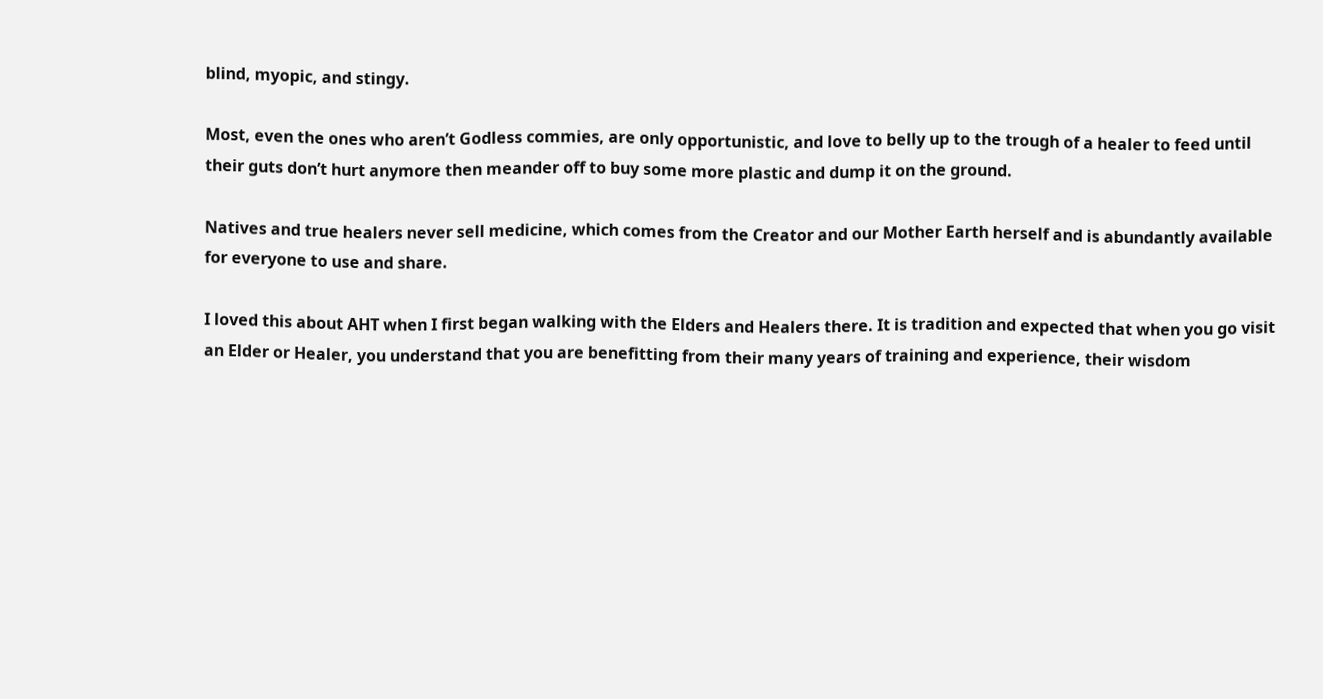blind, myopic, and stingy.

Most, even the ones who aren’t Godless commies, are only opportunistic, and love to belly up to the trough of a healer to feed until their guts don’t hurt anymore then meander off to buy some more plastic and dump it on the ground.

Natives and true healers never sell medicine, which comes from the Creator and our Mother Earth herself and is abundantly available for everyone to use and share.

I loved this about AHT when I first began walking with the Elders and Healers there. It is tradition and expected that when you go visit an Elder or Healer, you understand that you are benefitting from their many years of training and experience, their wisdom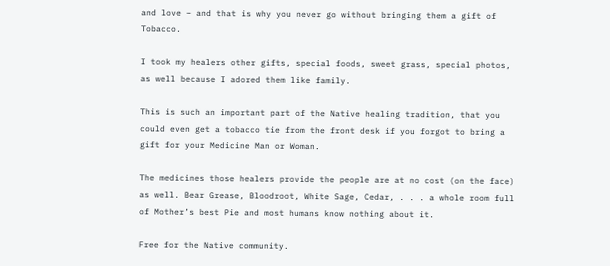and love – and that is why you never go without bringing them a gift of Tobacco.

I took my healers other gifts, special foods, sweet grass, special photos, as well because I adored them like family.

This is such an important part of the Native healing tradition, that you could even get a tobacco tie from the front desk if you forgot to bring a gift for your Medicine Man or Woman.

The medicines those healers provide the people are at no cost (on the face) as well. Bear Grease, Bloodroot, White Sage, Cedar, . . . a whole room full of Mother’s best Pie and most humans know nothing about it.

Free for the Native community.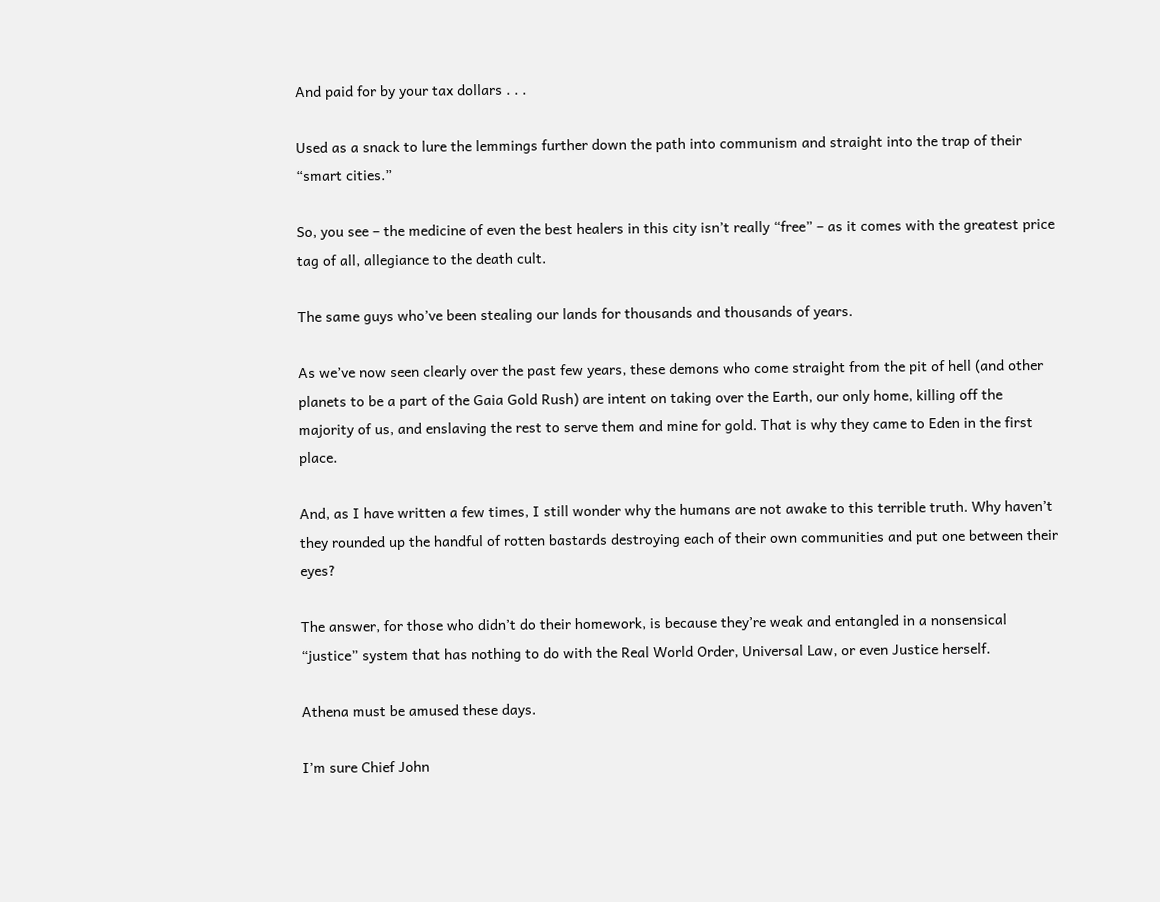And paid for by your tax dollars . . .

Used as a snack to lure the lemmings further down the path into communism and straight into the trap of their “smart cities.”

So, you see – the medicine of even the best healers in this city isn’t really “free” – as it comes with the greatest price tag of all, allegiance to the death cult.

The same guys who’ve been stealing our lands for thousands and thousands of years.

As we’ve now seen clearly over the past few years, these demons who come straight from the pit of hell (and other planets to be a part of the Gaia Gold Rush) are intent on taking over the Earth, our only home, killing off the majority of us, and enslaving the rest to serve them and mine for gold. That is why they came to Eden in the first place.

And, as I have written a few times, I still wonder why the humans are not awake to this terrible truth. Why haven’t they rounded up the handful of rotten bastards destroying each of their own communities and put one between their eyes?

The answer, for those who didn’t do their homework, is because they’re weak and entangled in a nonsensical “justice” system that has nothing to do with the Real World Order, Universal Law, or even Justice herself.

Athena must be amused these days.

I’m sure Chief John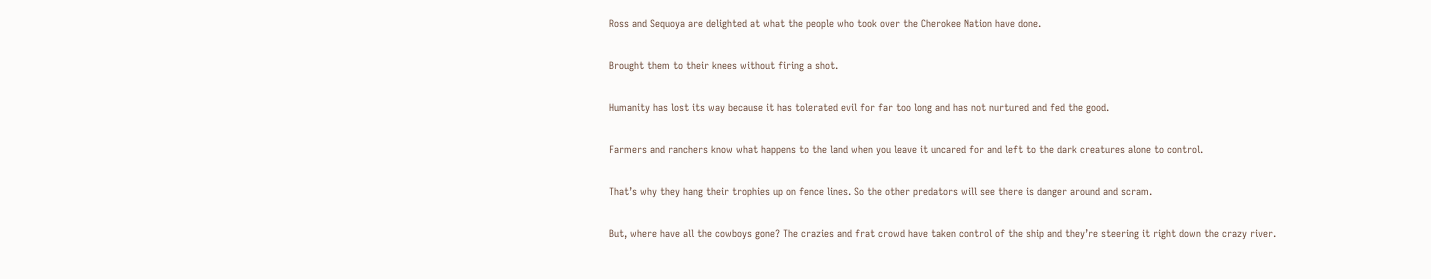Ross and Sequoya are delighted at what the people who took over the Cherokee Nation have done.

Brought them to their knees without firing a shot.

Humanity has lost its way because it has tolerated evil for far too long and has not nurtured and fed the good.

Farmers and ranchers know what happens to the land when you leave it uncared for and left to the dark creatures alone to control.

That’s why they hang their trophies up on fence lines. So the other predators will see there is danger around and scram.

But, where have all the cowboys gone? The crazies and frat crowd have taken control of the ship and they’re steering it right down the crazy river.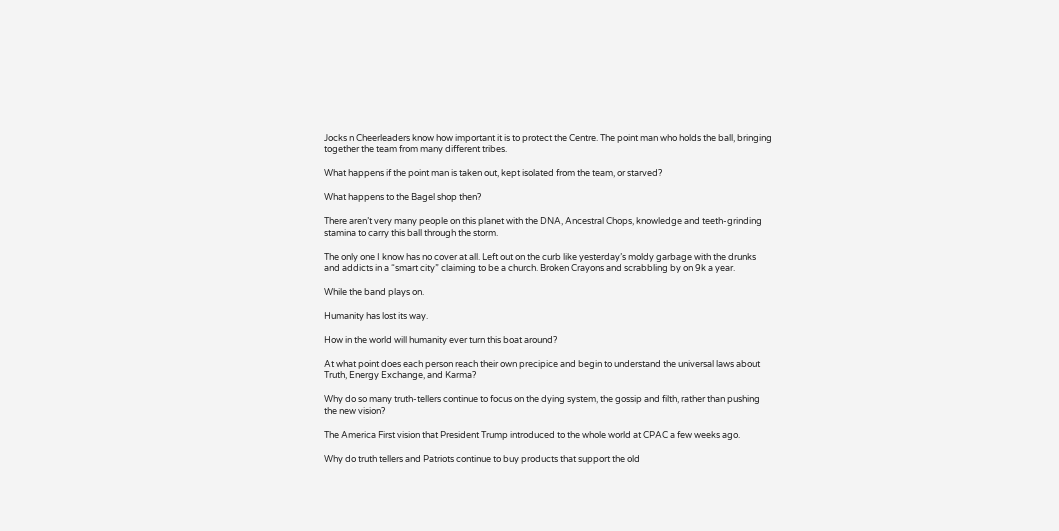Jocks n Cheerleaders know how important it is to protect the Centre. The point man who holds the ball, bringing together the team from many different tribes.

What happens if the point man is taken out, kept isolated from the team, or starved?

What happens to the Bagel shop then?

There aren’t very many people on this planet with the DNA, Ancestral Chops, knowledge and teeth-grinding stamina to carry this ball through the storm.

The only one I know has no cover at all. Left out on the curb like yesterday’s moldy garbage with the drunks and addicts in a “smart city” claiming to be a church. Broken Crayons and scrabbling by on 9k a year.

While the band plays on.

Humanity has lost its way.

How in the world will humanity ever turn this boat around?

At what point does each person reach their own precipice and begin to understand the universal laws about Truth, Energy Exchange, and Karma?

Why do so many truth-tellers continue to focus on the dying system, the gossip and filth, rather than pushing the new vision?

The America First vision that President Trump introduced to the whole world at CPAC a few weeks ago.

Why do truth tellers and Patriots continue to buy products that support the old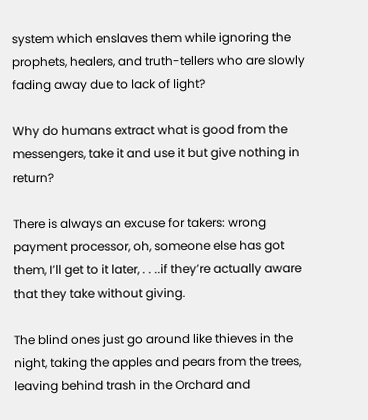system which enslaves them while ignoring the prophets, healers, and truth-tellers who are slowly fading away due to lack of light?

Why do humans extract what is good from the messengers, take it and use it but give nothing in return?

There is always an excuse for takers: wrong payment processor, oh, someone else has got them, I’ll get to it later, . . ..if they’re actually aware that they take without giving.

The blind ones just go around like thieves in the night, taking the apples and pears from the trees, leaving behind trash in the Orchard and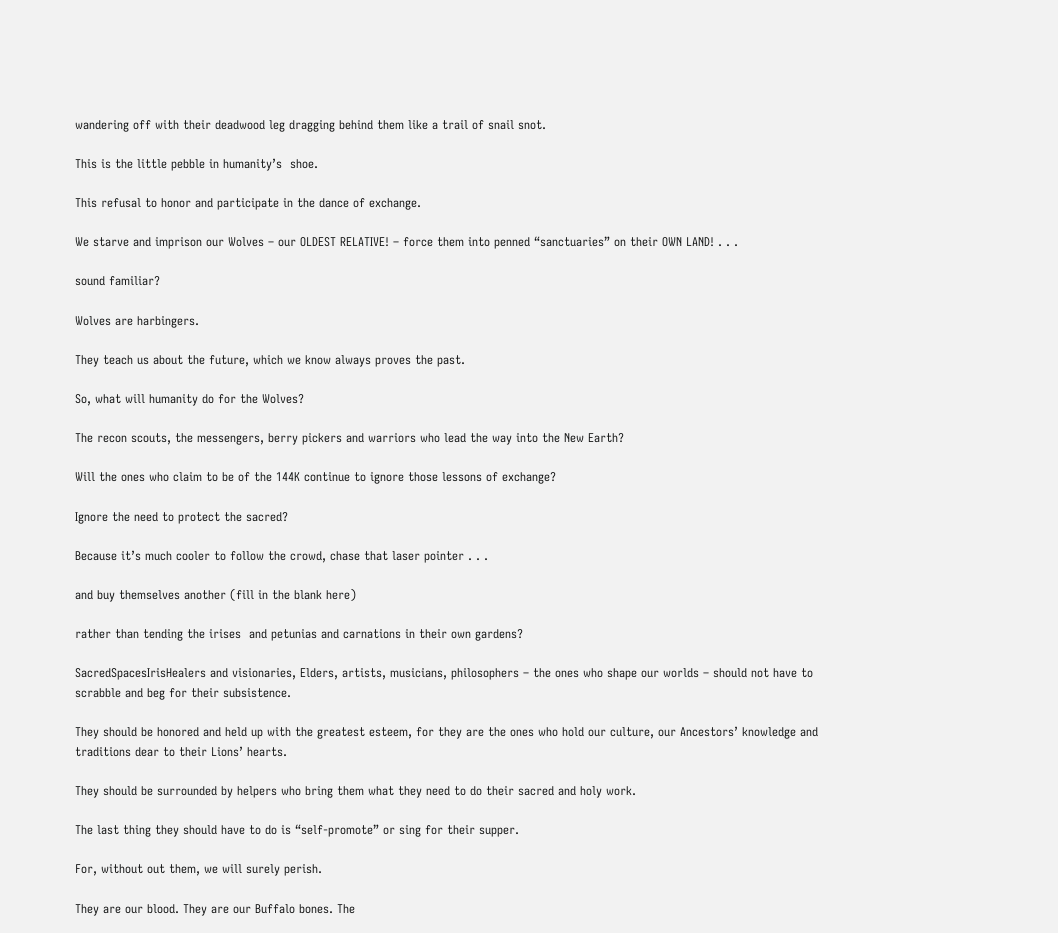wandering off with their deadwood leg dragging behind them like a trail of snail snot.

This is the little pebble in humanity’s  shoe.

This refusal to honor and participate in the dance of exchange.

We starve and imprison our Wolves – our OLDEST RELATIVE! – force them into penned “sanctuaries” on their OWN LAND! . . .

sound familiar?

Wolves are harbingers.

They teach us about the future, which we know always proves the past.

So, what will humanity do for the Wolves?

The recon scouts, the messengers, berry pickers and warriors who lead the way into the New Earth?

Will the ones who claim to be of the 144K continue to ignore those lessons of exchange?

Ignore the need to protect the sacred?

Because it’s much cooler to follow the crowd, chase that laser pointer . . .

and buy themselves another (fill in the blank here)

rather than tending the irises  and petunias and carnations in their own gardens?

SacredSpacesIrisHealers and visionaries, Elders, artists, musicians, philosophers – the ones who shape our worlds – should not have to scrabble and beg for their subsistence.

They should be honored and held up with the greatest esteem, for they are the ones who hold our culture, our Ancestors’ knowledge and traditions dear to their Lions’ hearts.

They should be surrounded by helpers who bring them what they need to do their sacred and holy work.

The last thing they should have to do is “self-promote” or sing for their supper.

For, without out them, we will surely perish.

They are our blood. They are our Buffalo bones. The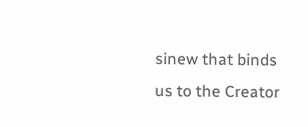sinew that binds us to the Creator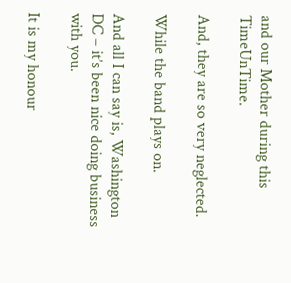and our Mother during this TimeUnTime.

And, they are so very neglected.

While the band plays on.

And all I can say is, Washington DC – it’s been nice doing business with you.

It is my honour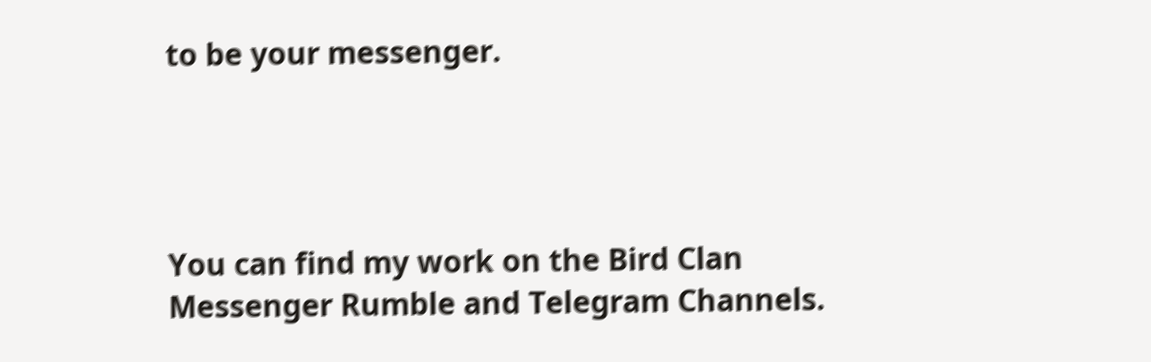to be your messenger.




You can find my work on the Bird Clan Messenger Rumble and Telegram Channels.